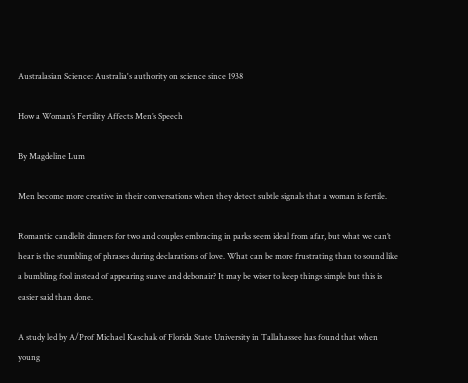Australasian Science: Australia's authority on science since 1938

How a Woman’s Fertility Affects Men’s Speech

By Magdeline Lum

Men become more creative in their conversations when they detect subtle signals that a woman is fertile.

Romantic candlelit dinners for two and couples embracing in parks seem ideal from afar, but what we can’t hear is the stumbling of phrases during declarations of love. What can be more frustrating than to sound like a bumbling fool instead of appearing suave and debonair? It may be wiser to keep things simple but this is easier said than done.

A study led by A/Prof Michael Kaschak of Florida State University in Tallahassee has found that when young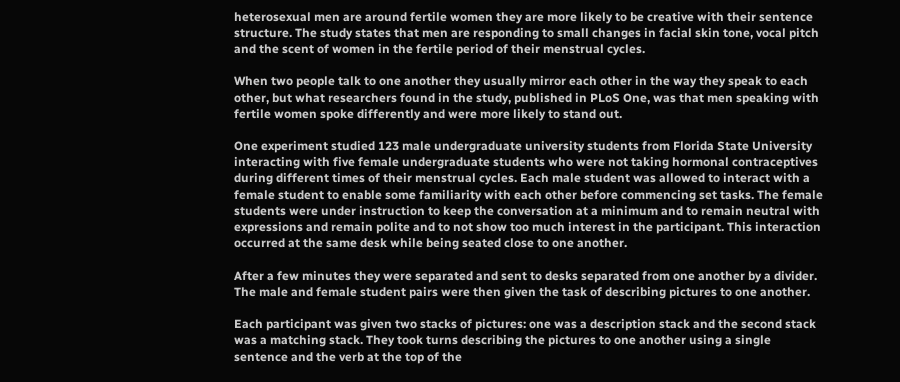heterosexual men are around fertile women they are more likely to be creative with their sentence structure. The study states that men are responding to small changes in facial skin tone, vocal pitch and the scent of women in the fertile period of their menstrual cycles.

When two people talk to one another they usually mirror each other in the way they speak to each other, but what researchers found in the study, published in PLoS One, was that men speaking with fertile women spoke differently and were more likely to stand out.

One experiment studied 123 male undergraduate university students from Florida State University interacting with five female undergraduate students who were not taking hormonal contraceptives during different times of their menstrual cycles. Each male student was allowed to interact with a female student to enable some familiarity with each other before commencing set tasks. The female students were under instruction to keep the conversation at a minimum and to remain neutral with expressions and remain polite and to not show too much interest in the participant. This interaction occurred at the same desk while being seated close to one another.

After a few minutes they were separated and sent to desks separated from one another by a divider. The male and female student pairs were then given the task of describing pictures to one another.

Each participant was given two stacks of pictures: one was a description stack and the second stack was a matching stack. They took turns describing the pictures to one another using a single sentence and the verb at the top of the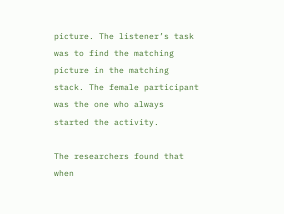picture. The listener’s task was to find the matching picture in the matching stack. The female participant was the one who always started the activity.

The researchers found that when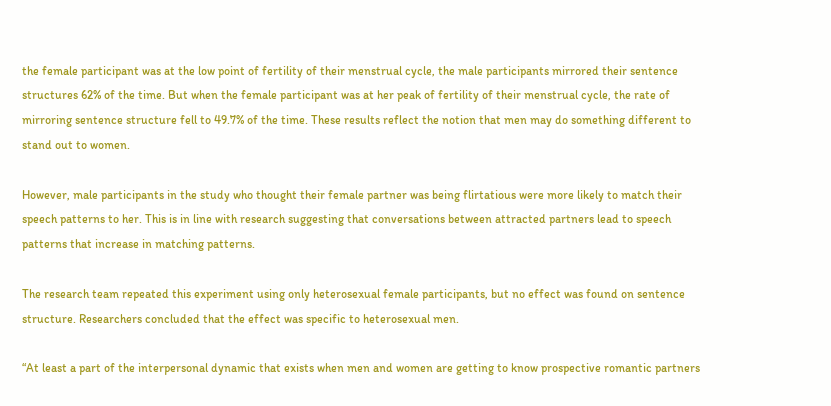the female participant was at the low point of fertility of their menstrual cycle, the male participants mirrored their sentence structures 62% of the time. But when the female participant was at her peak of fertility of their menstrual cycle, the rate of mirroring sentence structure fell to 49.7% of the time. These results reflect the notion that men may do something different to stand out to women.

However, male participants in the study who thought their female partner was being flirtatious were more likely to match their speech patterns to her. This is in line with research suggesting that conversations between attracted partners lead to speech patterns that increase in matching patterns.

The research team repeated this experiment using only heterosexual female participants, but no effect was found on sentence structure. Researchers concluded that the effect was specific to heterosexual men.

“At least a part of the interpersonal dynamic that exists when men and women are getting to know prospective romantic partners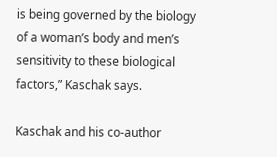is being governed by the biology of a woman’s body and men’s sensitivity to these biological factors,” Kaschak says.

Kaschak and his co-author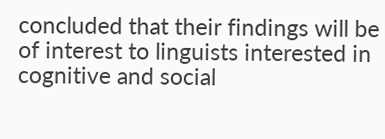concluded that their findings will be of interest to linguists interested in cognitive and social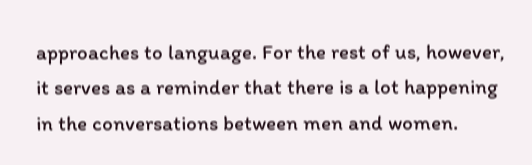approaches to language. For the rest of us, however, it serves as a reminder that there is a lot happening in the conversations between men and women.